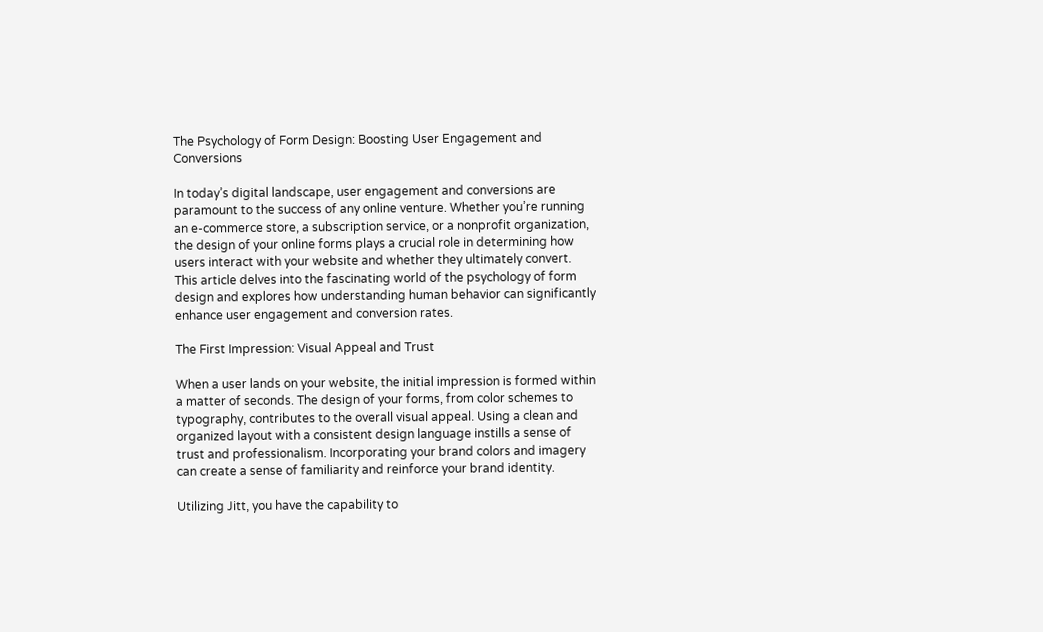The Psychology of Form Design: Boosting User Engagement and Conversions

In today’s digital landscape, user engagement and conversions are paramount to the success of any online venture. Whether you’re running an e-commerce store, a subscription service, or a nonprofit organization, the design of your online forms plays a crucial role in determining how users interact with your website and whether they ultimately convert. This article delves into the fascinating world of the psychology of form design and explores how understanding human behavior can significantly enhance user engagement and conversion rates.

The First Impression: Visual Appeal and Trust

When a user lands on your website, the initial impression is formed within a matter of seconds. The design of your forms, from color schemes to typography, contributes to the overall visual appeal. Using a clean and organized layout with a consistent design language instills a sense of trust and professionalism. Incorporating your brand colors and imagery can create a sense of familiarity and reinforce your brand identity.

Utilizing Jitt, you have the capability to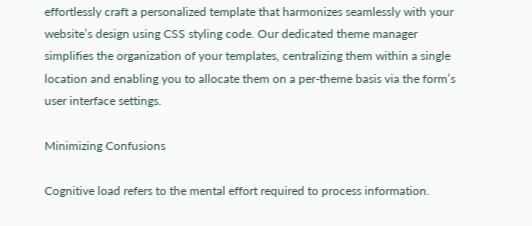effortlessly craft a personalized template that harmonizes seamlessly with your website’s design using CSS styling code. Our dedicated theme manager simplifies the organization of your templates, centralizing them within a single location and enabling you to allocate them on a per-theme basis via the form’s user interface settings.

Minimizing Confusions

Cognitive load refers to the mental effort required to process information.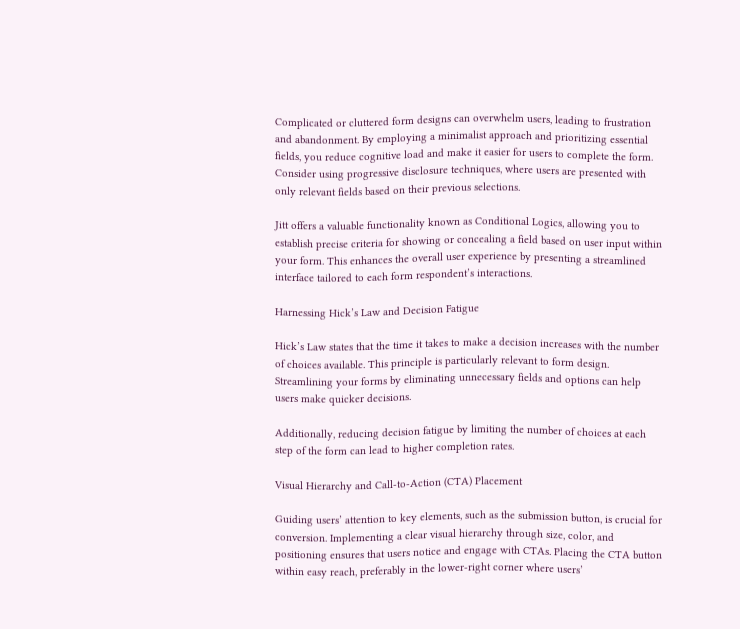Complicated or cluttered form designs can overwhelm users, leading to frustration and abandonment. By employing a minimalist approach and prioritizing essential fields, you reduce cognitive load and make it easier for users to complete the form. Consider using progressive disclosure techniques, where users are presented with only relevant fields based on their previous selections.

Jitt offers a valuable functionality known as Conditional Logics, allowing you to establish precise criteria for showing or concealing a field based on user input within your form. This enhances the overall user experience by presenting a streamlined interface tailored to each form respondent’s interactions.

Harnessing Hick’s Law and Decision Fatigue

Hick’s Law states that the time it takes to make a decision increases with the number of choices available. This principle is particularly relevant to form design. Streamlining your forms by eliminating unnecessary fields and options can help users make quicker decisions.

Additionally, reducing decision fatigue by limiting the number of choices at each step of the form can lead to higher completion rates.

Visual Hierarchy and Call-to-Action (CTA) Placement

Guiding users’ attention to key elements, such as the submission button, is crucial for conversion. Implementing a clear visual hierarchy through size, color, and positioning ensures that users notice and engage with CTAs. Placing the CTA button within easy reach, preferably in the lower-right corner where users’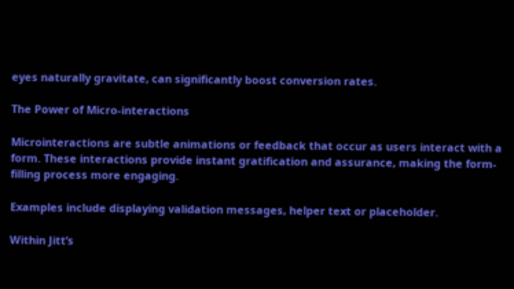eyes naturally gravitate, can significantly boost conversion rates.

The Power of Micro-interactions

Microinteractions are subtle animations or feedback that occur as users interact with a form. These interactions provide instant gratification and assurance, making the form-filling process more engaging.

Examples include displaying validation messages, helper text or placeholder.

Within Jitt’s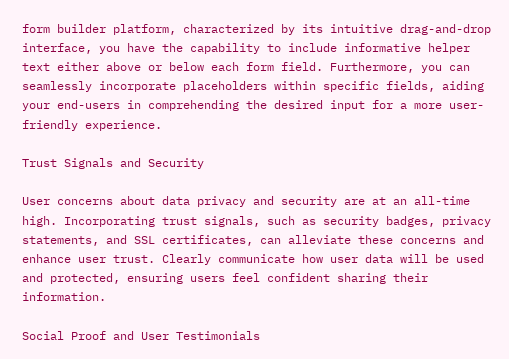form builder platform, characterized by its intuitive drag-and-drop interface, you have the capability to include informative helper text either above or below each form field. Furthermore, you can seamlessly incorporate placeholders within specific fields, aiding your end-users in comprehending the desired input for a more user-friendly experience.

Trust Signals and Security

User concerns about data privacy and security are at an all-time high. Incorporating trust signals, such as security badges, privacy statements, and SSL certificates, can alleviate these concerns and enhance user trust. Clearly communicate how user data will be used and protected, ensuring users feel confident sharing their information.

Social Proof and User Testimonials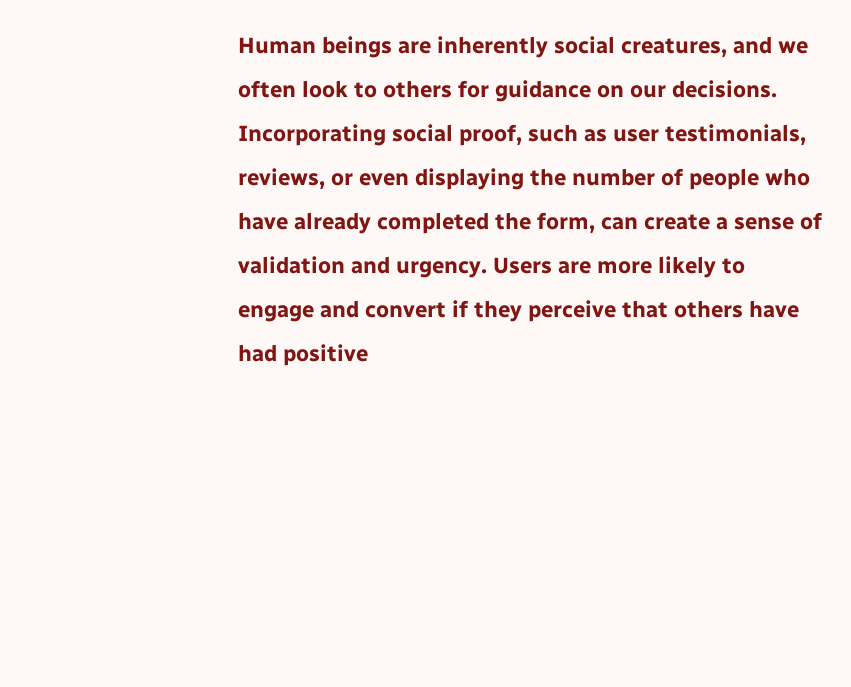Human beings are inherently social creatures, and we often look to others for guidance on our decisions. Incorporating social proof, such as user testimonials, reviews, or even displaying the number of people who have already completed the form, can create a sense of validation and urgency. Users are more likely to engage and convert if they perceive that others have had positive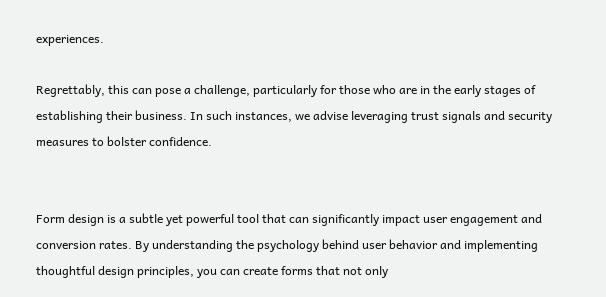experiences.

Regrettably, this can pose a challenge, particularly for those who are in the early stages of establishing their business. In such instances, we advise leveraging trust signals and security measures to bolster confidence.


Form design is a subtle yet powerful tool that can significantly impact user engagement and conversion rates. By understanding the psychology behind user behavior and implementing thoughtful design principles, you can create forms that not only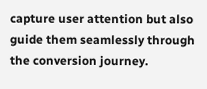capture user attention but also guide them seamlessly through the conversion journey.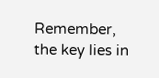Remember, the key lies in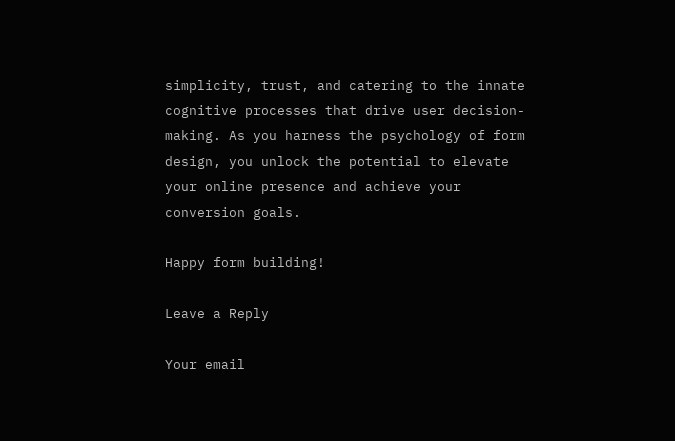simplicity, trust, and catering to the innate cognitive processes that drive user decision-making. As you harness the psychology of form design, you unlock the potential to elevate your online presence and achieve your conversion goals.

Happy form building!

Leave a Reply

Your email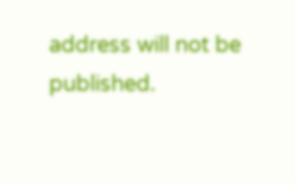address will not be published.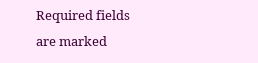Required fields are marked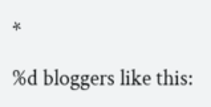*

%d bloggers like this: